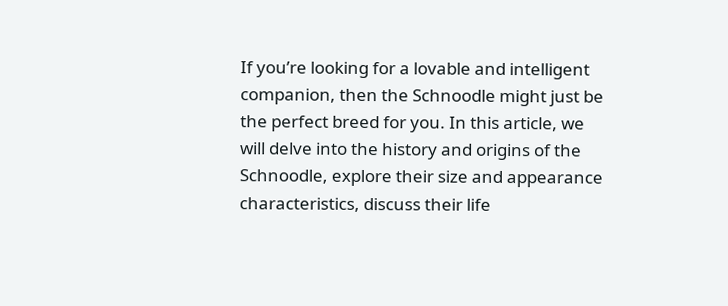If you’re looking for a lovable and intelligent companion, then the Schnoodle might just be the perfect breed for you. In this article, we will delve into the history and origins of the Schnoodle, explore their size and appearance characteristics, discuss their life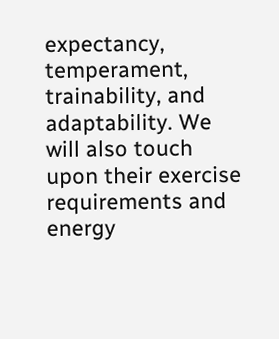expectancy, temperament, trainability, and adaptability. We will also touch upon their exercise requirements and energy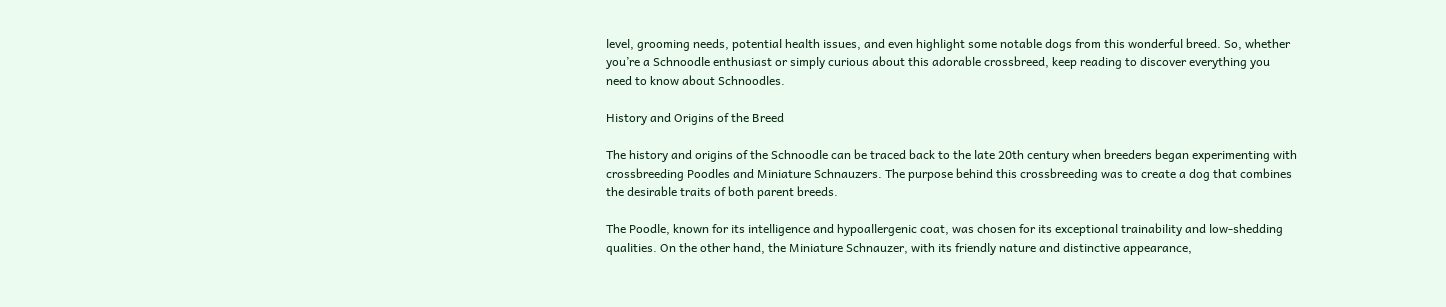level, grooming needs, potential health issues, and even highlight some notable dogs from this wonderful breed. So, whether you’re a Schnoodle enthusiast or simply curious about this adorable crossbreed, keep reading to discover everything you need to know about Schnoodles.

History and Origins of the Breed

The history and origins of the Schnoodle can be traced back to the late 20th century when breeders began experimenting with crossbreeding Poodles and Miniature Schnauzers. The purpose behind this crossbreeding was to create a dog that combines the desirable traits of both parent breeds.

The Poodle, known for its intelligence and hypoallergenic coat, was chosen for its exceptional trainability and low-shedding qualities. On the other hand, the Miniature Schnauzer, with its friendly nature and distinctive appearance,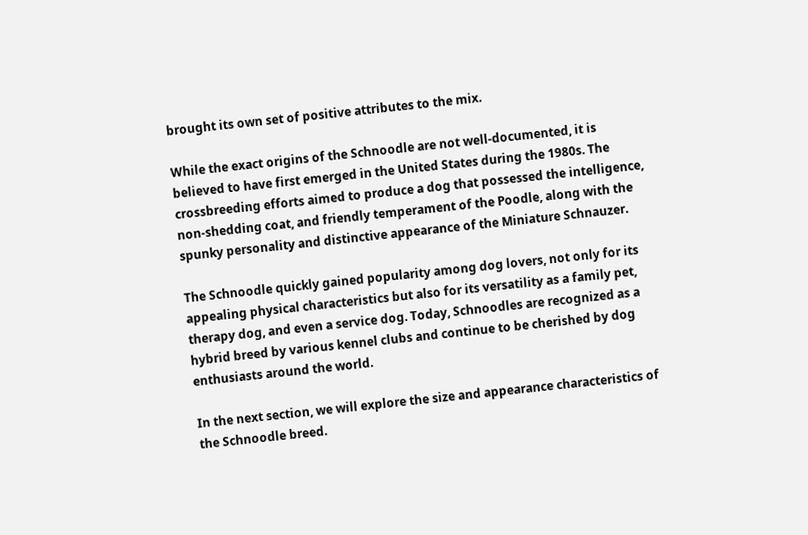brought its own set of positive attributes to the mix.

While the exact origins of the Schnoodle are not well-documented, it is believed to have first emerged in the United States during the 1980s. The crossbreeding efforts aimed to produce a dog that possessed the intelligence, non-shedding coat, and friendly temperament of the Poodle, along with the spunky personality and distinctive appearance of the Miniature Schnauzer.

The Schnoodle quickly gained popularity among dog lovers, not only for its appealing physical characteristics but also for its versatility as a family pet, therapy dog, and even a service dog. Today, Schnoodles are recognized as a hybrid breed by various kennel clubs and continue to be cherished by dog enthusiasts around the world.

In the next section, we will explore the size and appearance characteristics of the Schnoodle breed.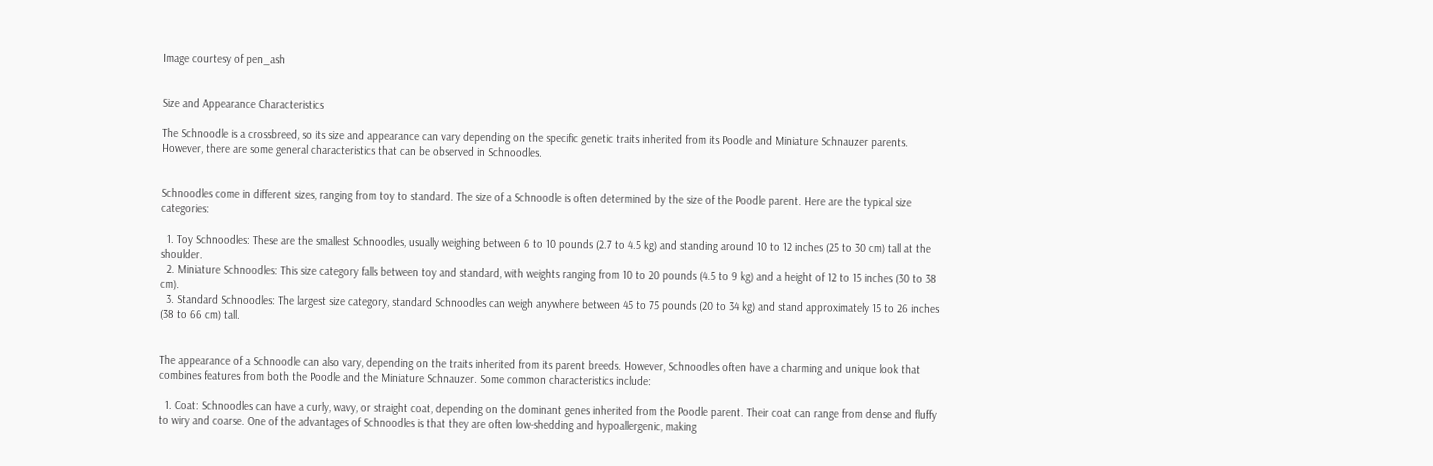Image courtesy of pen_ash


Size and Appearance Characteristics

The Schnoodle is a crossbreed, so its size and appearance can vary depending on the specific genetic traits inherited from its Poodle and Miniature Schnauzer parents. However, there are some general characteristics that can be observed in Schnoodles.


Schnoodles come in different sizes, ranging from toy to standard. The size of a Schnoodle is often determined by the size of the Poodle parent. Here are the typical size categories:

  1. Toy Schnoodles: These are the smallest Schnoodles, usually weighing between 6 to 10 pounds (2.7 to 4.5 kg) and standing around 10 to 12 inches (25 to 30 cm) tall at the shoulder.
  2. Miniature Schnoodles: This size category falls between toy and standard, with weights ranging from 10 to 20 pounds (4.5 to 9 kg) and a height of 12 to 15 inches (30 to 38 cm).
  3. Standard Schnoodles: The largest size category, standard Schnoodles can weigh anywhere between 45 to 75 pounds (20 to 34 kg) and stand approximately 15 to 26 inches (38 to 66 cm) tall.


The appearance of a Schnoodle can also vary, depending on the traits inherited from its parent breeds. However, Schnoodles often have a charming and unique look that combines features from both the Poodle and the Miniature Schnauzer. Some common characteristics include:

  1. Coat: Schnoodles can have a curly, wavy, or straight coat, depending on the dominant genes inherited from the Poodle parent. Their coat can range from dense and fluffy to wiry and coarse. One of the advantages of Schnoodles is that they are often low-shedding and hypoallergenic, making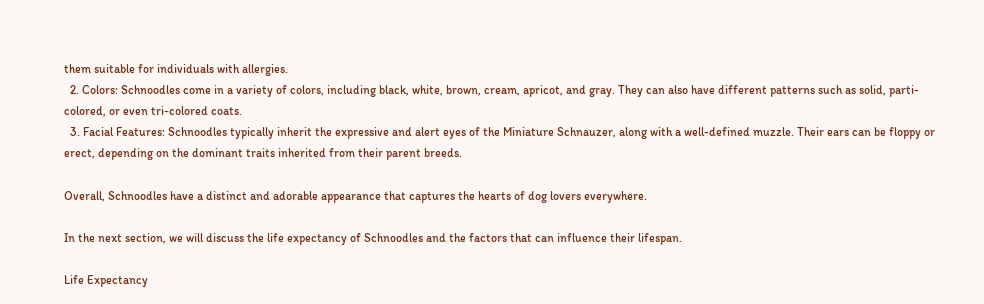them suitable for individuals with allergies.
  2. Colors: Schnoodles come in a variety of colors, including black, white, brown, cream, apricot, and gray. They can also have different patterns such as solid, parti-colored, or even tri-colored coats.
  3. Facial Features: Schnoodles typically inherit the expressive and alert eyes of the Miniature Schnauzer, along with a well-defined muzzle. Their ears can be floppy or erect, depending on the dominant traits inherited from their parent breeds.

Overall, Schnoodles have a distinct and adorable appearance that captures the hearts of dog lovers everywhere.

In the next section, we will discuss the life expectancy of Schnoodles and the factors that can influence their lifespan.

Life Expectancy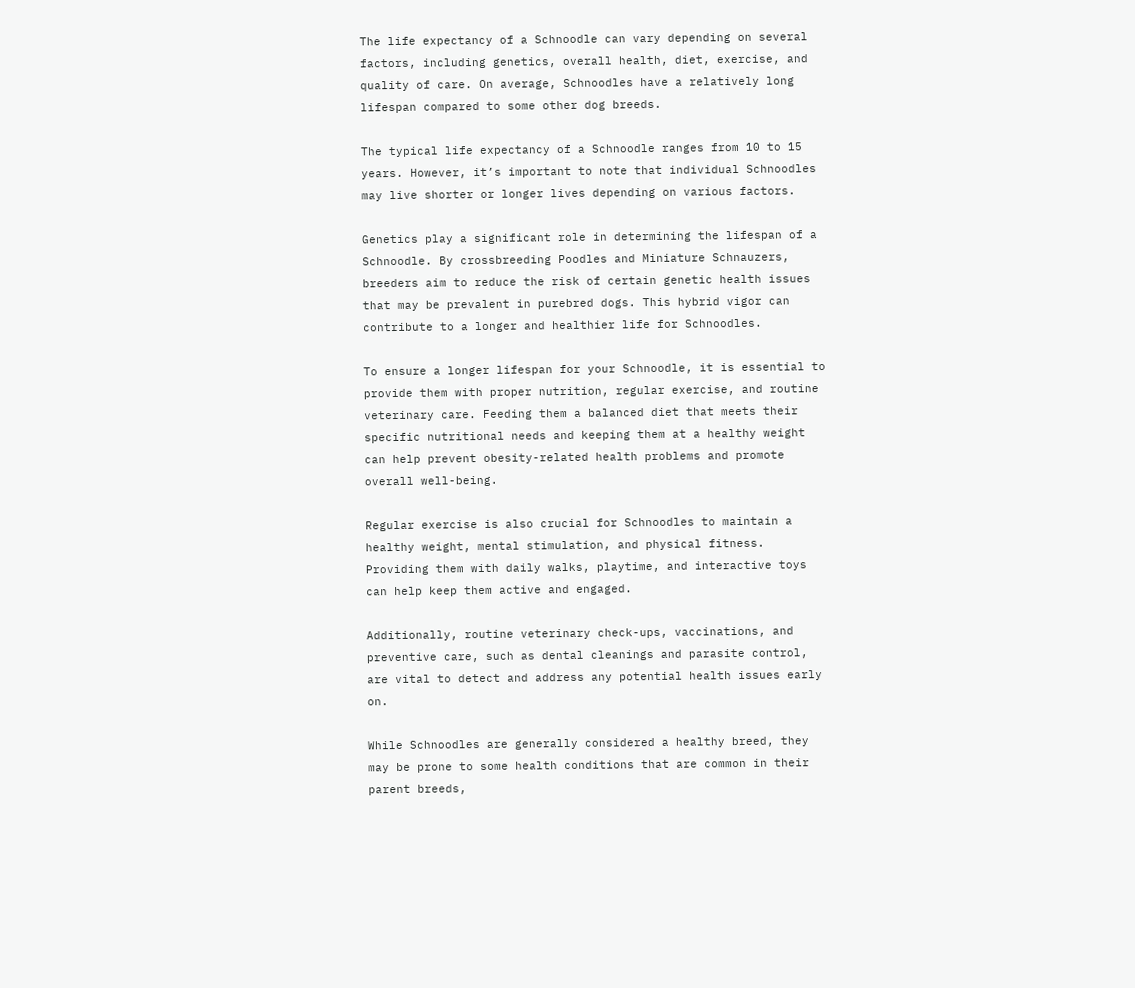The life expectancy of a Schnoodle can vary depending on several factors, including genetics, overall health, diet, exercise, and quality of care. On average, Schnoodles have a relatively long lifespan compared to some other dog breeds.

The typical life expectancy of a Schnoodle ranges from 10 to 15 years. However, it’s important to note that individual Schnoodles may live shorter or longer lives depending on various factors.

Genetics play a significant role in determining the lifespan of a Schnoodle. By crossbreeding Poodles and Miniature Schnauzers, breeders aim to reduce the risk of certain genetic health issues that may be prevalent in purebred dogs. This hybrid vigor can contribute to a longer and healthier life for Schnoodles.

To ensure a longer lifespan for your Schnoodle, it is essential to provide them with proper nutrition, regular exercise, and routine veterinary care. Feeding them a balanced diet that meets their specific nutritional needs and keeping them at a healthy weight can help prevent obesity-related health problems and promote overall well-being.

Regular exercise is also crucial for Schnoodles to maintain a healthy weight, mental stimulation, and physical fitness. Providing them with daily walks, playtime, and interactive toys can help keep them active and engaged.

Additionally, routine veterinary check-ups, vaccinations, and preventive care, such as dental cleanings and parasite control, are vital to detect and address any potential health issues early on.

While Schnoodles are generally considered a healthy breed, they may be prone to some health conditions that are common in their parent breeds,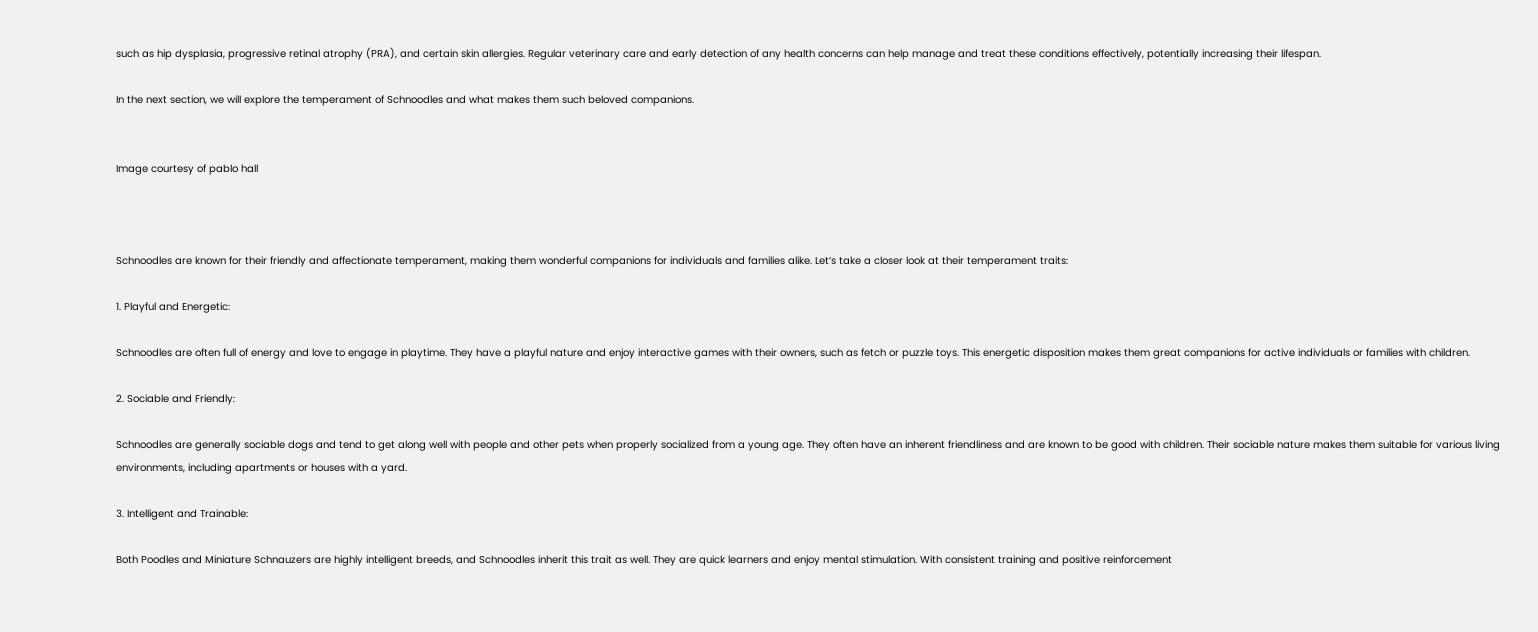such as hip dysplasia, progressive retinal atrophy (PRA), and certain skin allergies. Regular veterinary care and early detection of any health concerns can help manage and treat these conditions effectively, potentially increasing their lifespan.

In the next section, we will explore the temperament of Schnoodles and what makes them such beloved companions.


Image courtesy of pablo hall



Schnoodles are known for their friendly and affectionate temperament, making them wonderful companions for individuals and families alike. Let’s take a closer look at their temperament traits:

1. Playful and Energetic:

Schnoodles are often full of energy and love to engage in playtime. They have a playful nature and enjoy interactive games with their owners, such as fetch or puzzle toys. This energetic disposition makes them great companions for active individuals or families with children.

2. Sociable and Friendly:

Schnoodles are generally sociable dogs and tend to get along well with people and other pets when properly socialized from a young age. They often have an inherent friendliness and are known to be good with children. Their sociable nature makes them suitable for various living environments, including apartments or houses with a yard.

3. Intelligent and Trainable:

Both Poodles and Miniature Schnauzers are highly intelligent breeds, and Schnoodles inherit this trait as well. They are quick learners and enjoy mental stimulation. With consistent training and positive reinforcement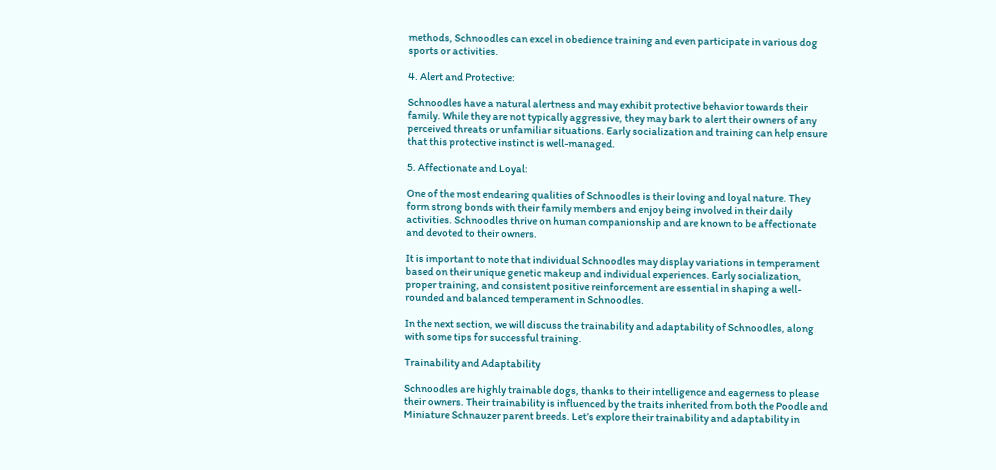methods, Schnoodles can excel in obedience training and even participate in various dog sports or activities.

4. Alert and Protective:

Schnoodles have a natural alertness and may exhibit protective behavior towards their family. While they are not typically aggressive, they may bark to alert their owners of any perceived threats or unfamiliar situations. Early socialization and training can help ensure that this protective instinct is well-managed.

5. Affectionate and Loyal:

One of the most endearing qualities of Schnoodles is their loving and loyal nature. They form strong bonds with their family members and enjoy being involved in their daily activities. Schnoodles thrive on human companionship and are known to be affectionate and devoted to their owners.

It is important to note that individual Schnoodles may display variations in temperament based on their unique genetic makeup and individual experiences. Early socialization, proper training, and consistent positive reinforcement are essential in shaping a well-rounded and balanced temperament in Schnoodles.

In the next section, we will discuss the trainability and adaptability of Schnoodles, along with some tips for successful training.

Trainability and Adaptability

Schnoodles are highly trainable dogs, thanks to their intelligence and eagerness to please their owners. Their trainability is influenced by the traits inherited from both the Poodle and Miniature Schnauzer parent breeds. Let’s explore their trainability and adaptability in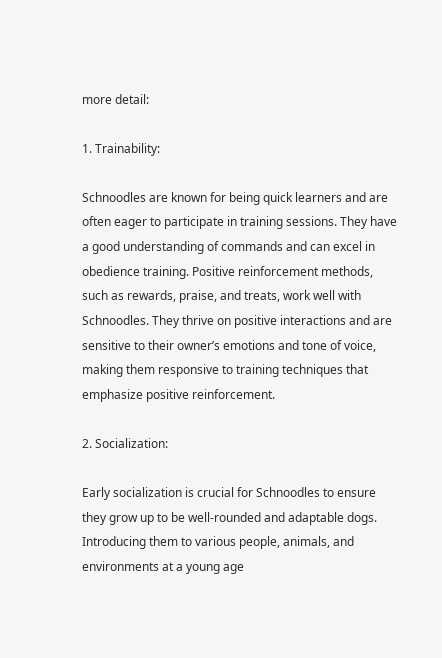more detail:

1. Trainability:

Schnoodles are known for being quick learners and are often eager to participate in training sessions. They have a good understanding of commands and can excel in obedience training. Positive reinforcement methods, such as rewards, praise, and treats, work well with Schnoodles. They thrive on positive interactions and are sensitive to their owner’s emotions and tone of voice, making them responsive to training techniques that emphasize positive reinforcement.

2. Socialization:

Early socialization is crucial for Schnoodles to ensure they grow up to be well-rounded and adaptable dogs. Introducing them to various people, animals, and environments at a young age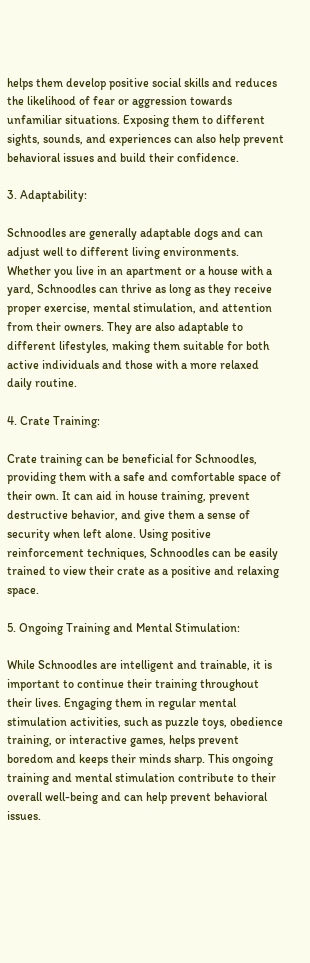helps them develop positive social skills and reduces the likelihood of fear or aggression towards unfamiliar situations. Exposing them to different sights, sounds, and experiences can also help prevent behavioral issues and build their confidence.

3. Adaptability:

Schnoodles are generally adaptable dogs and can adjust well to different living environments. Whether you live in an apartment or a house with a yard, Schnoodles can thrive as long as they receive proper exercise, mental stimulation, and attention from their owners. They are also adaptable to different lifestyles, making them suitable for both active individuals and those with a more relaxed daily routine.

4. Crate Training:

Crate training can be beneficial for Schnoodles, providing them with a safe and comfortable space of their own. It can aid in house training, prevent destructive behavior, and give them a sense of security when left alone. Using positive reinforcement techniques, Schnoodles can be easily trained to view their crate as a positive and relaxing space.

5. Ongoing Training and Mental Stimulation:

While Schnoodles are intelligent and trainable, it is important to continue their training throughout their lives. Engaging them in regular mental stimulation activities, such as puzzle toys, obedience training, or interactive games, helps prevent boredom and keeps their minds sharp. This ongoing training and mental stimulation contribute to their overall well-being and can help prevent behavioral issues.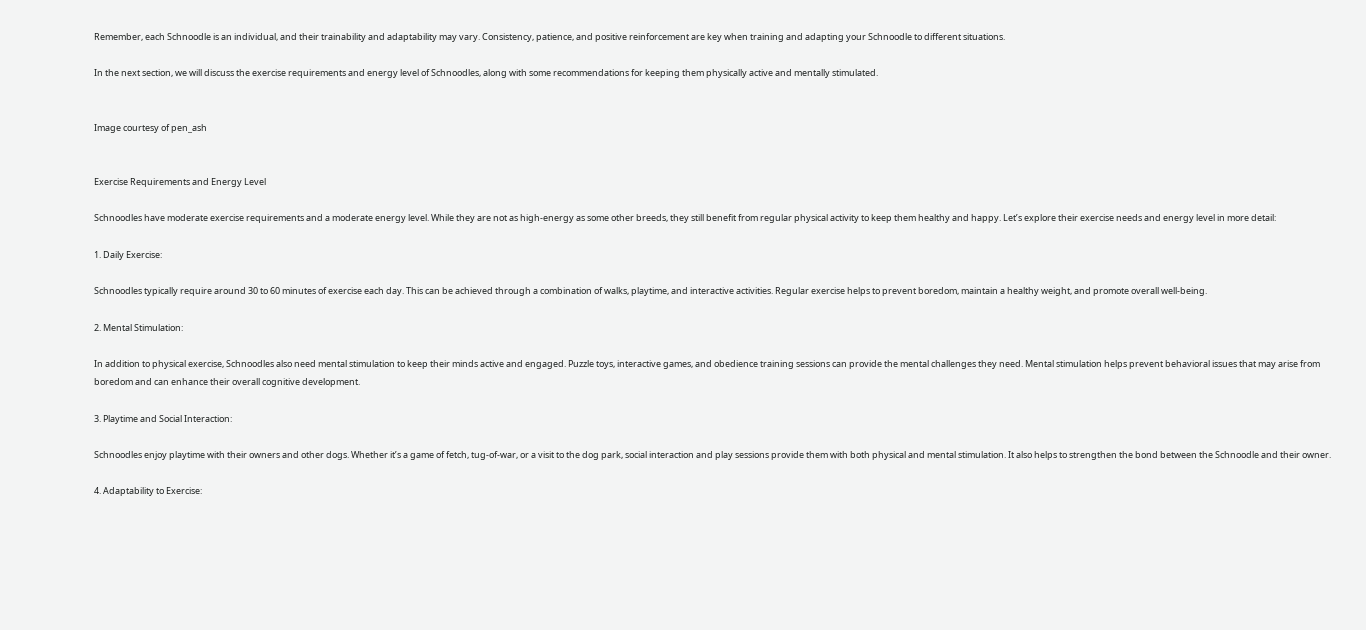Remember, each Schnoodle is an individual, and their trainability and adaptability may vary. Consistency, patience, and positive reinforcement are key when training and adapting your Schnoodle to different situations.

In the next section, we will discuss the exercise requirements and energy level of Schnoodles, along with some recommendations for keeping them physically active and mentally stimulated.


Image courtesy of pen_ash


Exercise Requirements and Energy Level

Schnoodles have moderate exercise requirements and a moderate energy level. While they are not as high-energy as some other breeds, they still benefit from regular physical activity to keep them healthy and happy. Let’s explore their exercise needs and energy level in more detail:

1. Daily Exercise:

Schnoodles typically require around 30 to 60 minutes of exercise each day. This can be achieved through a combination of walks, playtime, and interactive activities. Regular exercise helps to prevent boredom, maintain a healthy weight, and promote overall well-being.

2. Mental Stimulation:

In addition to physical exercise, Schnoodles also need mental stimulation to keep their minds active and engaged. Puzzle toys, interactive games, and obedience training sessions can provide the mental challenges they need. Mental stimulation helps prevent behavioral issues that may arise from boredom and can enhance their overall cognitive development.

3. Playtime and Social Interaction:

Schnoodles enjoy playtime with their owners and other dogs. Whether it’s a game of fetch, tug-of-war, or a visit to the dog park, social interaction and play sessions provide them with both physical and mental stimulation. It also helps to strengthen the bond between the Schnoodle and their owner.

4. Adaptability to Exercise: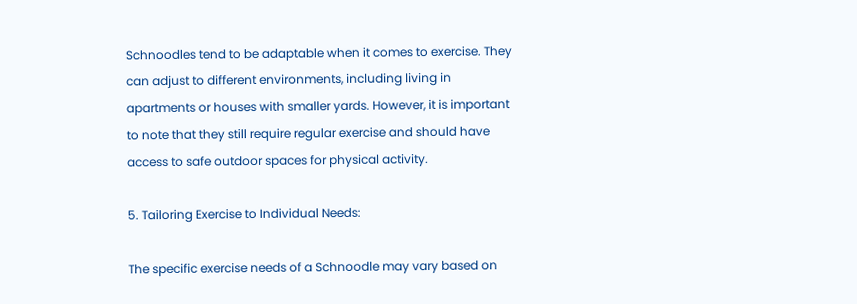Schnoodles tend to be adaptable when it comes to exercise. They can adjust to different environments, including living in apartments or houses with smaller yards. However, it is important to note that they still require regular exercise and should have access to safe outdoor spaces for physical activity.

5. Tailoring Exercise to Individual Needs:

The specific exercise needs of a Schnoodle may vary based on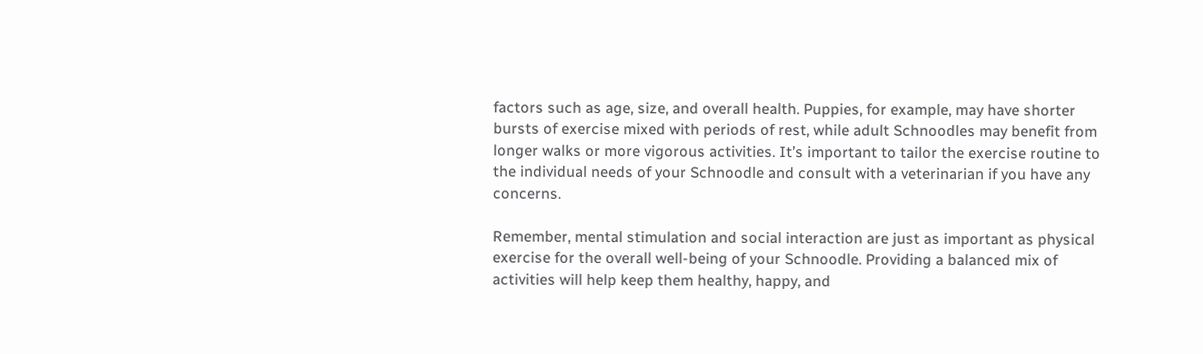factors such as age, size, and overall health. Puppies, for example, may have shorter bursts of exercise mixed with periods of rest, while adult Schnoodles may benefit from longer walks or more vigorous activities. It’s important to tailor the exercise routine to the individual needs of your Schnoodle and consult with a veterinarian if you have any concerns.

Remember, mental stimulation and social interaction are just as important as physical exercise for the overall well-being of your Schnoodle. Providing a balanced mix of activities will help keep them healthy, happy, and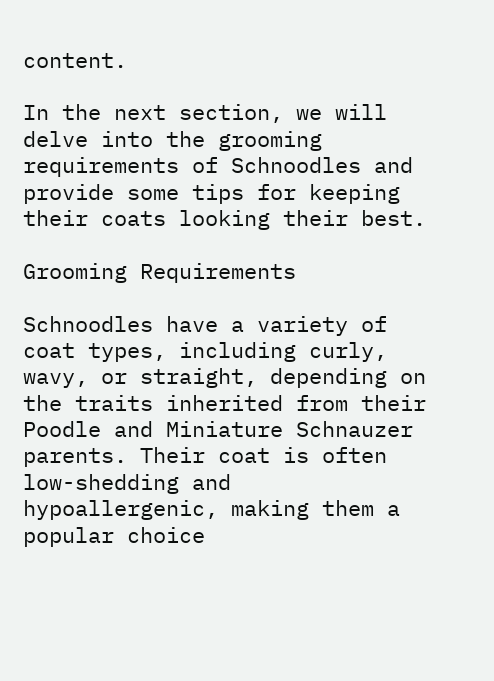content.

In the next section, we will delve into the grooming requirements of Schnoodles and provide some tips for keeping their coats looking their best.

Grooming Requirements

Schnoodles have a variety of coat types, including curly, wavy, or straight, depending on the traits inherited from their Poodle and Miniature Schnauzer parents. Their coat is often low-shedding and hypoallergenic, making them a popular choice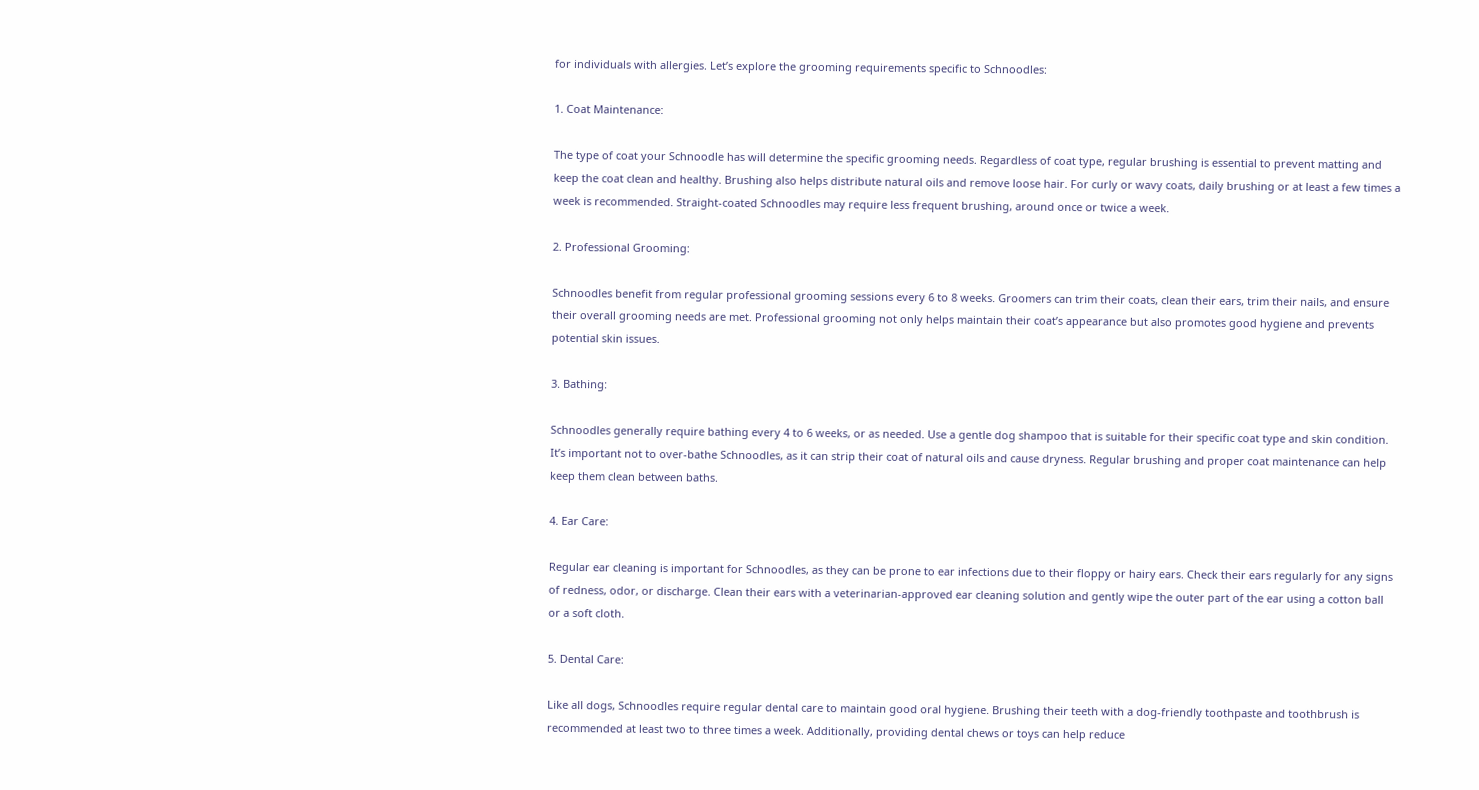for individuals with allergies. Let’s explore the grooming requirements specific to Schnoodles:

1. Coat Maintenance:

The type of coat your Schnoodle has will determine the specific grooming needs. Regardless of coat type, regular brushing is essential to prevent matting and keep the coat clean and healthy. Brushing also helps distribute natural oils and remove loose hair. For curly or wavy coats, daily brushing or at least a few times a week is recommended. Straight-coated Schnoodles may require less frequent brushing, around once or twice a week.

2. Professional Grooming:

Schnoodles benefit from regular professional grooming sessions every 6 to 8 weeks. Groomers can trim their coats, clean their ears, trim their nails, and ensure their overall grooming needs are met. Professional grooming not only helps maintain their coat’s appearance but also promotes good hygiene and prevents potential skin issues.

3. Bathing:

Schnoodles generally require bathing every 4 to 6 weeks, or as needed. Use a gentle dog shampoo that is suitable for their specific coat type and skin condition. It’s important not to over-bathe Schnoodles, as it can strip their coat of natural oils and cause dryness. Regular brushing and proper coat maintenance can help keep them clean between baths.

4. Ear Care:

Regular ear cleaning is important for Schnoodles, as they can be prone to ear infections due to their floppy or hairy ears. Check their ears regularly for any signs of redness, odor, or discharge. Clean their ears with a veterinarian-approved ear cleaning solution and gently wipe the outer part of the ear using a cotton ball or a soft cloth.

5. Dental Care:

Like all dogs, Schnoodles require regular dental care to maintain good oral hygiene. Brushing their teeth with a dog-friendly toothpaste and toothbrush is recommended at least two to three times a week. Additionally, providing dental chews or toys can help reduce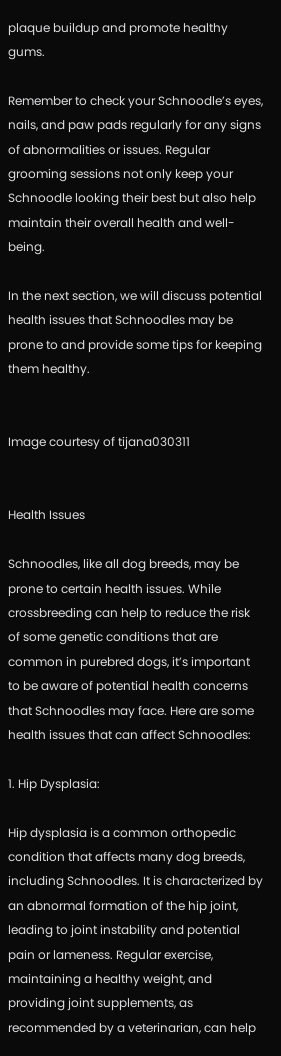plaque buildup and promote healthy gums.

Remember to check your Schnoodle’s eyes, nails, and paw pads regularly for any signs of abnormalities or issues. Regular grooming sessions not only keep your Schnoodle looking their best but also help maintain their overall health and well-being.

In the next section, we will discuss potential health issues that Schnoodles may be prone to and provide some tips for keeping them healthy.


Image courtesy of tijana030311


Health Issues

Schnoodles, like all dog breeds, may be prone to certain health issues. While crossbreeding can help to reduce the risk of some genetic conditions that are common in purebred dogs, it’s important to be aware of potential health concerns that Schnoodles may face. Here are some health issues that can affect Schnoodles:

1. Hip Dysplasia:

Hip dysplasia is a common orthopedic condition that affects many dog breeds, including Schnoodles. It is characterized by an abnormal formation of the hip joint, leading to joint instability and potential pain or lameness. Regular exercise, maintaining a healthy weight, and providing joint supplements, as recommended by a veterinarian, can help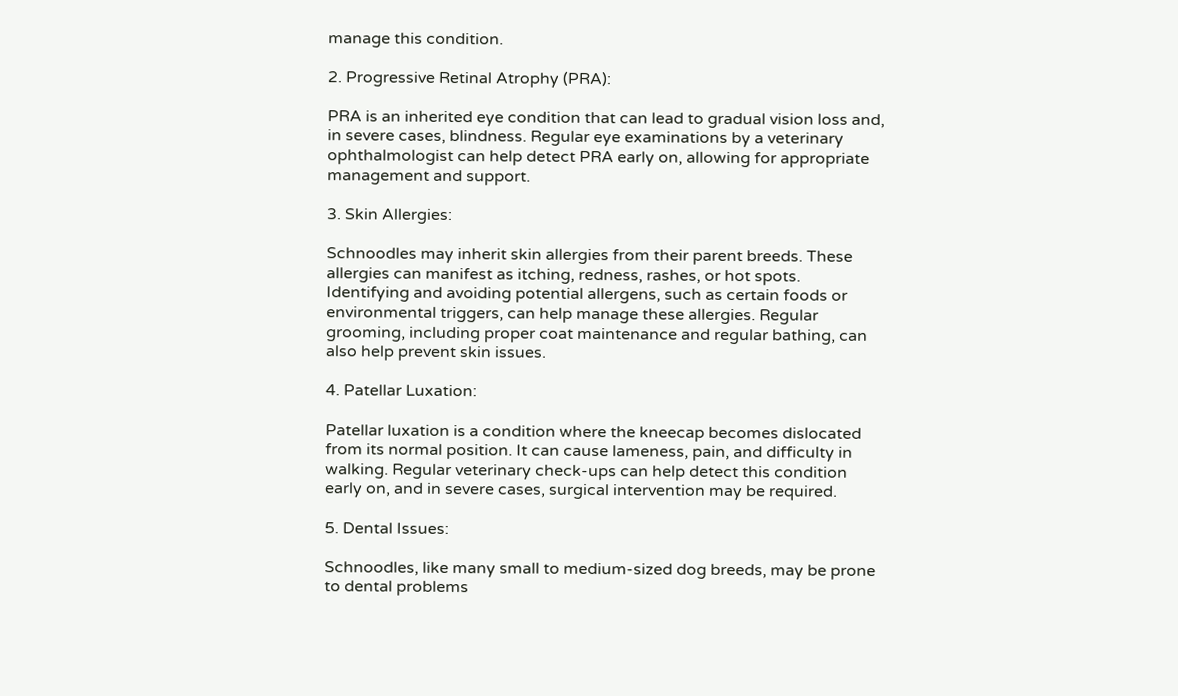manage this condition.

2. Progressive Retinal Atrophy (PRA):

PRA is an inherited eye condition that can lead to gradual vision loss and, in severe cases, blindness. Regular eye examinations by a veterinary ophthalmologist can help detect PRA early on, allowing for appropriate management and support.

3. Skin Allergies:

Schnoodles may inherit skin allergies from their parent breeds. These allergies can manifest as itching, redness, rashes, or hot spots. Identifying and avoiding potential allergens, such as certain foods or environmental triggers, can help manage these allergies. Regular grooming, including proper coat maintenance and regular bathing, can also help prevent skin issues.

4. Patellar Luxation:

Patellar luxation is a condition where the kneecap becomes dislocated from its normal position. It can cause lameness, pain, and difficulty in walking. Regular veterinary check-ups can help detect this condition early on, and in severe cases, surgical intervention may be required.

5. Dental Issues:

Schnoodles, like many small to medium-sized dog breeds, may be prone to dental problems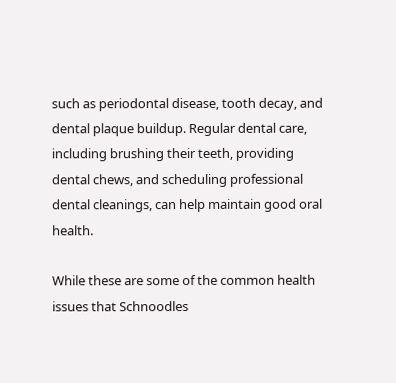such as periodontal disease, tooth decay, and dental plaque buildup. Regular dental care, including brushing their teeth, providing dental chews, and scheduling professional dental cleanings, can help maintain good oral health.

While these are some of the common health issues that Schnoodles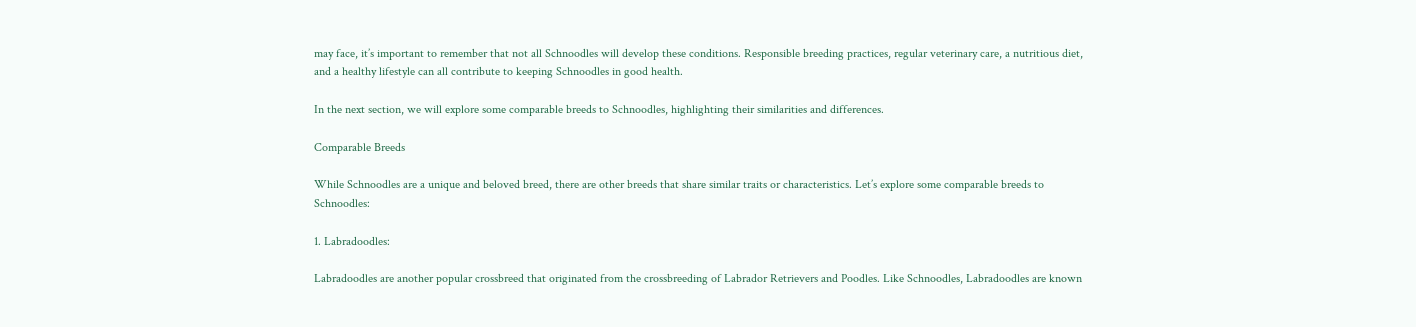may face, it’s important to remember that not all Schnoodles will develop these conditions. Responsible breeding practices, regular veterinary care, a nutritious diet, and a healthy lifestyle can all contribute to keeping Schnoodles in good health.

In the next section, we will explore some comparable breeds to Schnoodles, highlighting their similarities and differences.

Comparable Breeds

While Schnoodles are a unique and beloved breed, there are other breeds that share similar traits or characteristics. Let’s explore some comparable breeds to Schnoodles:

1. Labradoodles:

Labradoodles are another popular crossbreed that originated from the crossbreeding of Labrador Retrievers and Poodles. Like Schnoodles, Labradoodles are known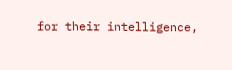for their intelligence,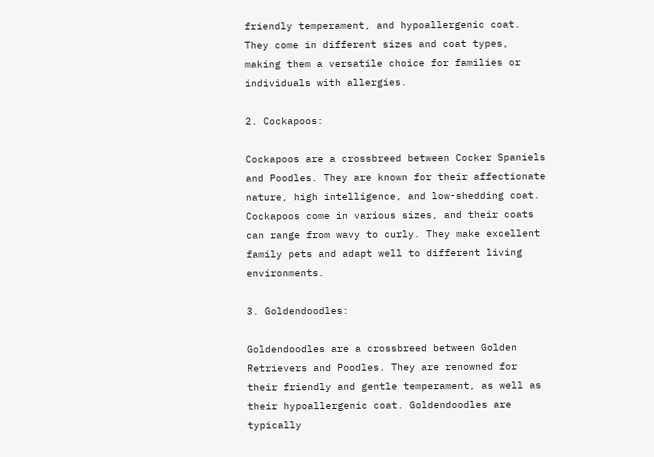friendly temperament, and hypoallergenic coat. They come in different sizes and coat types, making them a versatile choice for families or individuals with allergies.

2. Cockapoos:

Cockapoos are a crossbreed between Cocker Spaniels and Poodles. They are known for their affectionate nature, high intelligence, and low-shedding coat. Cockapoos come in various sizes, and their coats can range from wavy to curly. They make excellent family pets and adapt well to different living environments.

3. Goldendoodles:

Goldendoodles are a crossbreed between Golden Retrievers and Poodles. They are renowned for their friendly and gentle temperament, as well as their hypoallergenic coat. Goldendoodles are typically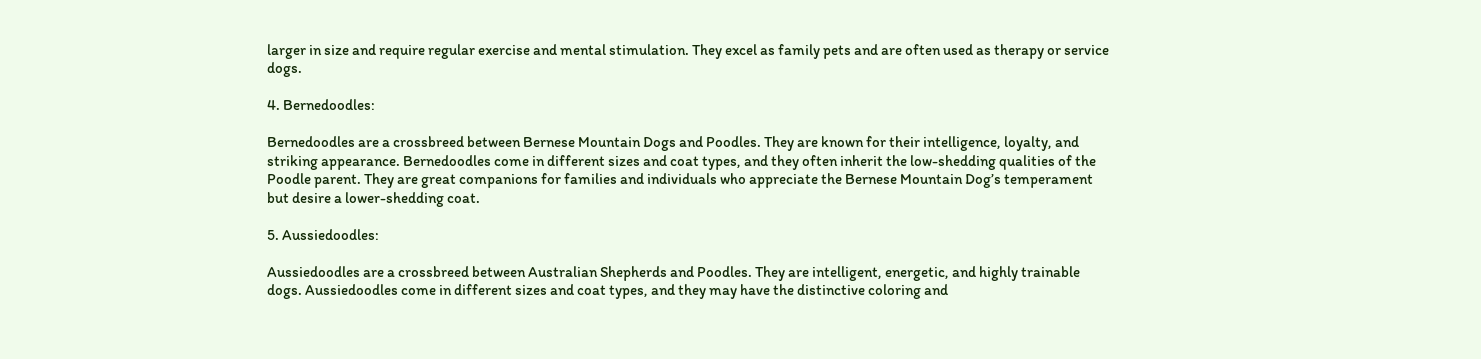larger in size and require regular exercise and mental stimulation. They excel as family pets and are often used as therapy or service dogs.

4. Bernedoodles:

Bernedoodles are a crossbreed between Bernese Mountain Dogs and Poodles. They are known for their intelligence, loyalty, and striking appearance. Bernedoodles come in different sizes and coat types, and they often inherit the low-shedding qualities of the Poodle parent. They are great companions for families and individuals who appreciate the Bernese Mountain Dog’s temperament but desire a lower-shedding coat.

5. Aussiedoodles:

Aussiedoodles are a crossbreed between Australian Shepherds and Poodles. They are intelligent, energetic, and highly trainable dogs. Aussiedoodles come in different sizes and coat types, and they may have the distinctive coloring and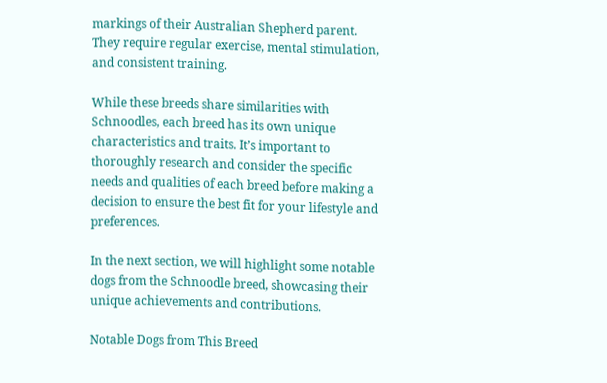markings of their Australian Shepherd parent. They require regular exercise, mental stimulation, and consistent training.

While these breeds share similarities with Schnoodles, each breed has its own unique characteristics and traits. It’s important to thoroughly research and consider the specific needs and qualities of each breed before making a decision to ensure the best fit for your lifestyle and preferences.

In the next section, we will highlight some notable dogs from the Schnoodle breed, showcasing their unique achievements and contributions.

Notable Dogs from This Breed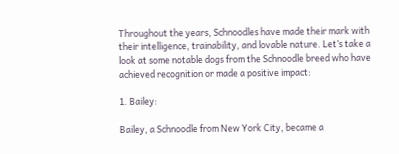Throughout the years, Schnoodles have made their mark with their intelligence, trainability, and lovable nature. Let’s take a look at some notable dogs from the Schnoodle breed who have achieved recognition or made a positive impact:

1. Bailey:

Bailey, a Schnoodle from New York City, became a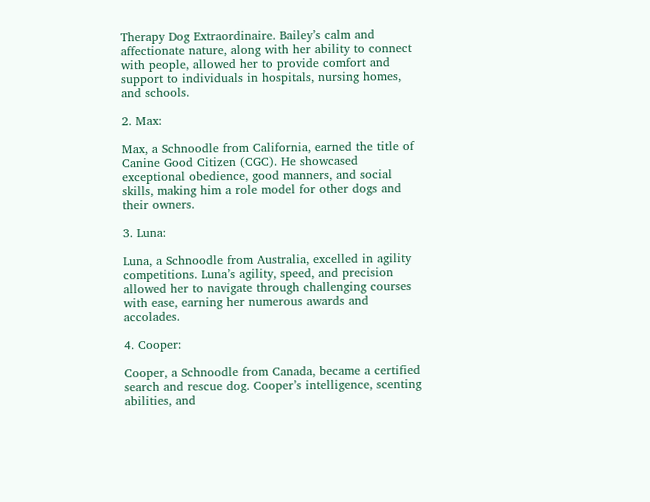Therapy Dog Extraordinaire. Bailey’s calm and affectionate nature, along with her ability to connect with people, allowed her to provide comfort and support to individuals in hospitals, nursing homes, and schools.

2. Max:

Max, a Schnoodle from California, earned the title of Canine Good Citizen (CGC). He showcased exceptional obedience, good manners, and social skills, making him a role model for other dogs and their owners.

3. Luna:

Luna, a Schnoodle from Australia, excelled in agility competitions. Luna’s agility, speed, and precision allowed her to navigate through challenging courses with ease, earning her numerous awards and accolades.

4. Cooper:

Cooper, a Schnoodle from Canada, became a certified search and rescue dog. Cooper’s intelligence, scenting abilities, and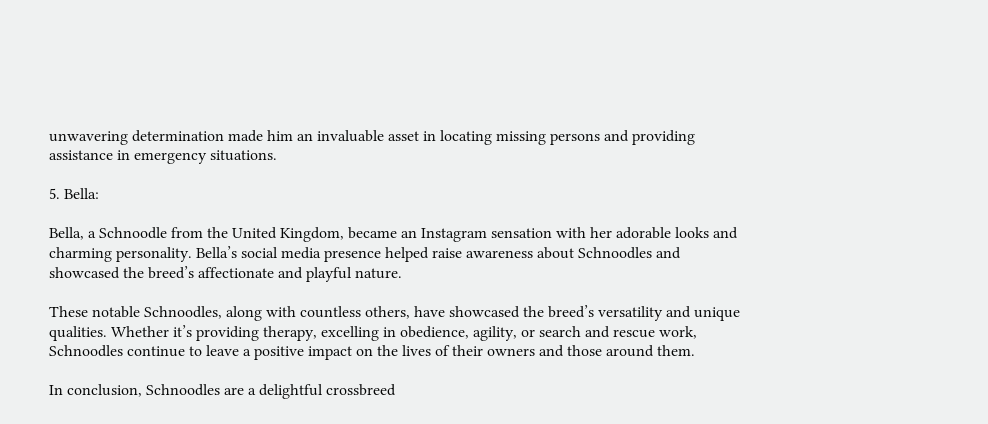unwavering determination made him an invaluable asset in locating missing persons and providing assistance in emergency situations.

5. Bella:

Bella, a Schnoodle from the United Kingdom, became an Instagram sensation with her adorable looks and charming personality. Bella’s social media presence helped raise awareness about Schnoodles and showcased the breed’s affectionate and playful nature.

These notable Schnoodles, along with countless others, have showcased the breed’s versatility and unique qualities. Whether it’s providing therapy, excelling in obedience, agility, or search and rescue work, Schnoodles continue to leave a positive impact on the lives of their owners and those around them.

In conclusion, Schnoodles are a delightful crossbreed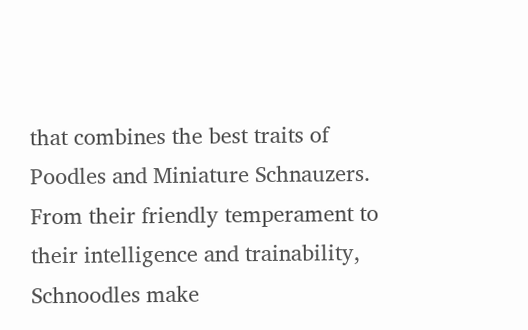that combines the best traits of Poodles and Miniature Schnauzers. From their friendly temperament to their intelligence and trainability, Schnoodles make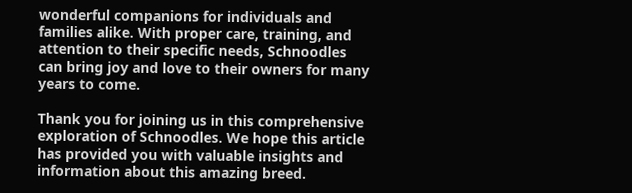wonderful companions for individuals and families alike. With proper care, training, and attention to their specific needs, Schnoodles can bring joy and love to their owners for many years to come.

Thank you for joining us in this comprehensive exploration of Schnoodles. We hope this article has provided you with valuable insights and information about this amazing breed.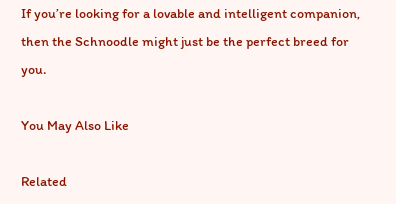If you’re looking for a lovable and intelligent companion, then the Schnoodle might just be the perfect breed for you.

You May Also Like

Related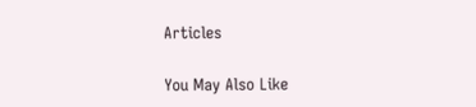Articles

You May Also Like